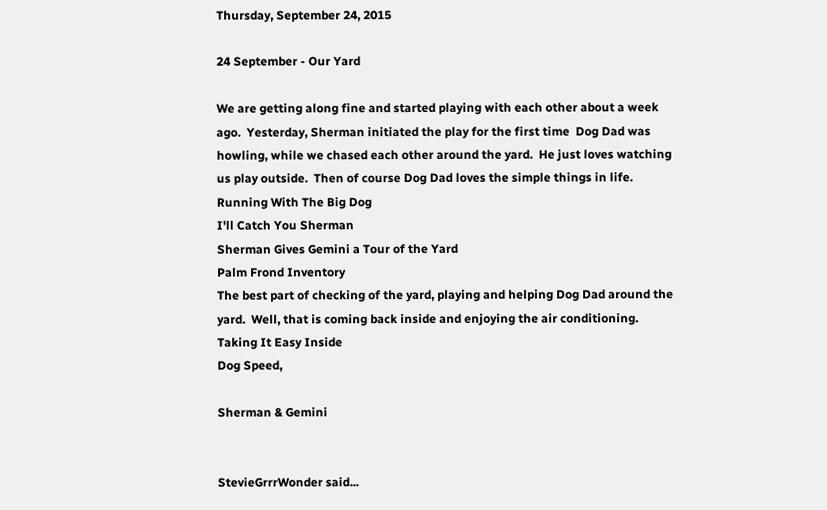Thursday, September 24, 2015

24 September - Our Yard

We are getting along fine and started playing with each other about a week ago.  Yesterday, Sherman initiated the play for the first time  Dog Dad was howling, while we chased each other around the yard.  He just loves watching us play outside.  Then of course Dog Dad loves the simple things in life.
Running With The Big Dog
I'll Catch You Sherman
Sherman Gives Gemini a Tour of the Yard
Palm Frond Inventory
The best part of checking of the yard, playing and helping Dog Dad around the yard.  Well, that is coming back inside and enjoying the air conditioning.
Taking It Easy Inside
Dog Speed,

Sherman & Gemini


StevieGrrrWonder said...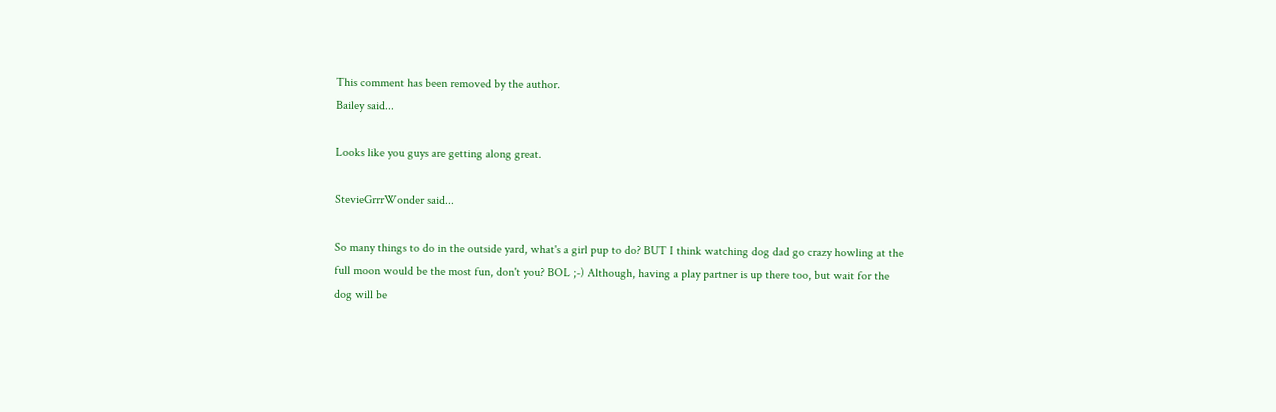This comment has been removed by the author.
Bailey said...

Looks like you guys are getting along great.

StevieGrrrWonder said...

So many things to do in the outside yard, what's a girl pup to do? BUT I think watching dog dad go crazy howling at the full moon would be the most fun, don't you? BOL ;-) Although, having a play partner is up there too, but wait for the dog will be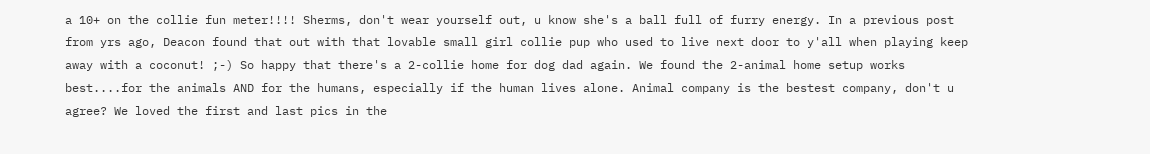a 10+ on the collie fun meter!!!! Sherms, don't wear yourself out, u know she's a ball full of furry energy. In a previous post from yrs ago, Deacon found that out with that lovable small girl collie pup who used to live next door to y'all when playing keep away with a coconut! ;-) So happy that there's a 2-collie home for dog dad again. We found the 2-animal home setup works best....for the animals AND for the humans, especially if the human lives alone. Animal company is the bestest company, don't u agree? We loved the first and last pics in the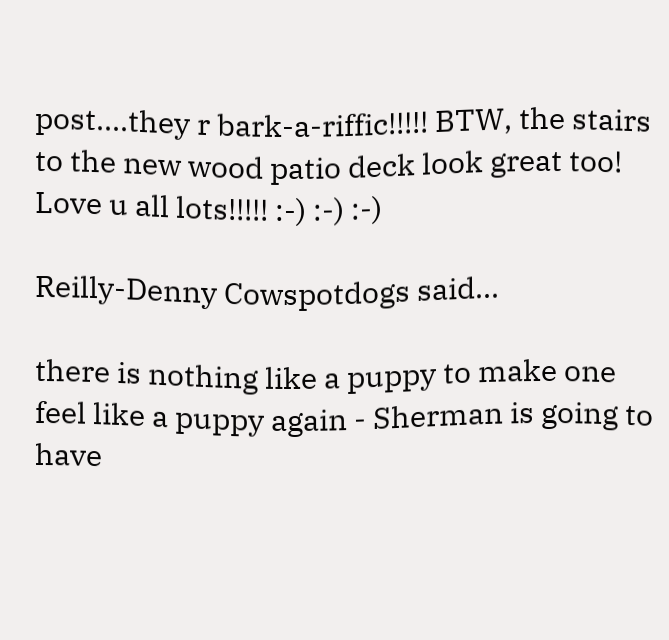post....they r bark-a-riffic!!!!! BTW, the stairs to the new wood patio deck look great too! Love u all lots!!!!! :-) :-) :-)

Reilly-Denny Cowspotdogs said...

there is nothing like a puppy to make one feel like a puppy again - Sherman is going to have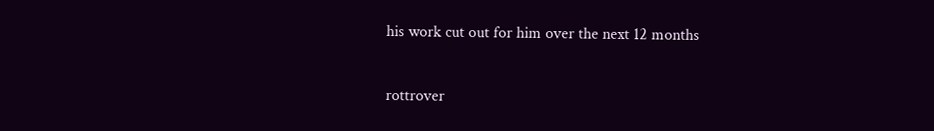his work cut out for him over the next 12 months

rottrover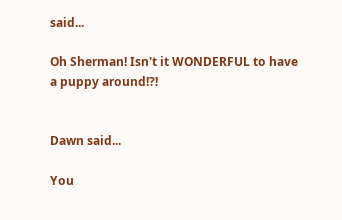said...

Oh Sherman! Isn't it WONDERFUL to have a puppy around!?!


Dawn said...

You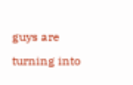guys are turning into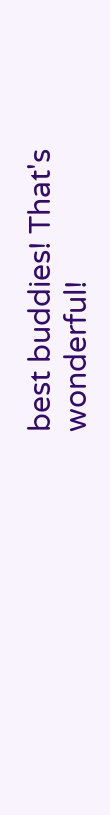best buddies! That's wonderful!